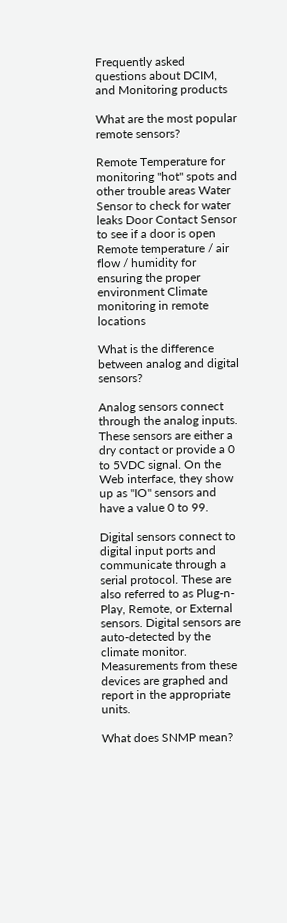Frequently asked questions about DCIM, and Monitoring products

What are the most popular remote sensors?

Remote Temperature for monitoring "hot" spots and other trouble areas Water Sensor to check for water leaks Door Contact Sensor to see if a door is open Remote temperature / air flow / humidity for ensuring the proper environment Climate monitoring in remote locations

What is the difference between analog and digital sensors?

Analog sensors connect through the analog inputs. These sensors are either a dry contact or provide a 0 to 5VDC signal. On the Web interface, they show up as "IO" sensors and have a value 0 to 99.

Digital sensors connect to digital input ports and communicate through a serial protocol. These are also referred to as Plug-n-Play, Remote, or External sensors. Digital sensors are auto-detected by the climate monitor. Measurements from these devices are graphed and report in the appropriate units.

What does SNMP mean?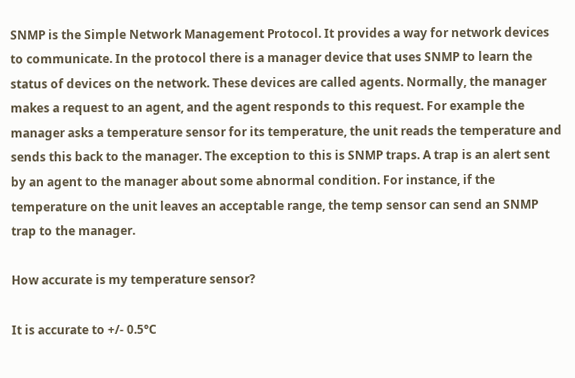SNMP is the Simple Network Management Protocol. It provides a way for network devices to communicate. In the protocol there is a manager device that uses SNMP to learn the status of devices on the network. These devices are called agents. Normally, the manager makes a request to an agent, and the agent responds to this request. For example the manager asks a temperature sensor for its temperature, the unit reads the temperature and sends this back to the manager. The exception to this is SNMP traps. A trap is an alert sent by an agent to the manager about some abnormal condition. For instance, if the temperature on the unit leaves an acceptable range, the temp sensor can send an SNMP trap to the manager.

How accurate is my temperature sensor?

It is accurate to +/- 0.5°C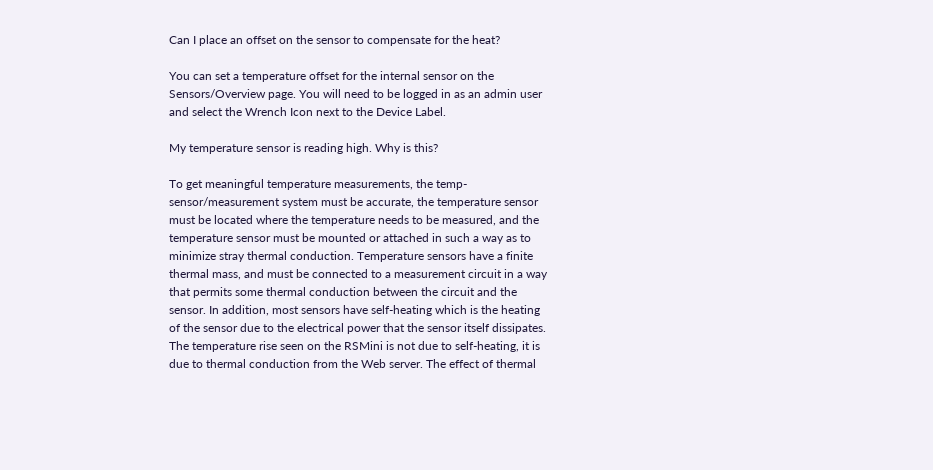Can I place an offset on the sensor to compensate for the heat?

You can set a temperature offset for the internal sensor on the Sensors/Overview page. You will need to be logged in as an admin user and select the Wrench Icon next to the Device Label.

My temperature sensor is reading high. Why is this?

To get meaningful temperature measurements, the temp-sensor/measurement system must be accurate, the temperature sensor must be located where the temperature needs to be measured, and the temperature sensor must be mounted or attached in such a way as to minimize stray thermal conduction. Temperature sensors have a finite thermal mass, and must be connected to a measurement circuit in a way that permits some thermal conduction between the circuit and the sensor. In addition, most sensors have self-heating which is the heating of the sensor due to the electrical power that the sensor itself dissipates. The temperature rise seen on the RSMini is not due to self-heating, it is due to thermal conduction from the Web server. The effect of thermal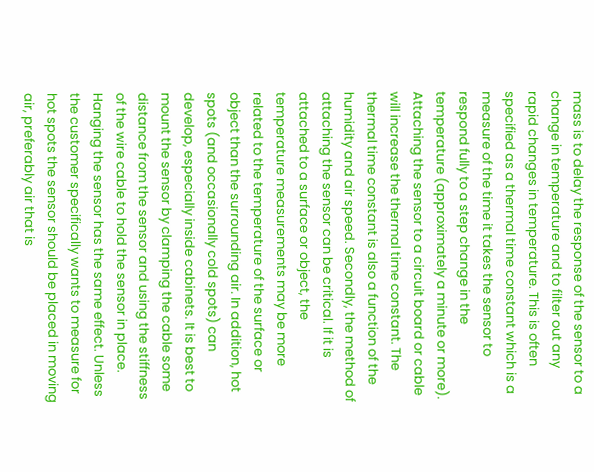mass is to delay the response of the sensor to a change in temperature and to filter out any rapid changes in temperature. This is often specified as a thermal time constant which is a measure of the time it takes the sensor to respond fully to a step change in the temperature (approximately a minute or more). Attaching the sensor to a circuit board or cable will increase the thermal time constant. The thermal time constant is also a function of the humidity and air speed. Secondly, the method of attaching the sensor can be critical. If it is attached to a surface or object, the temperature measurements may be more related to the temperature of the surface or object than the surrounding air. In addition, hot spots (and occasionally cold spots) can develop, especially inside cabinets. It is best to mount the sensor by clamping the cable some distance from the sensor and using the stiffness of the wire cable to hold the sensor in place. Hanging the sensor has the same effect. Unless the customer specifically wants to measure for hot spots the sensor should be placed in moving air, preferably air that is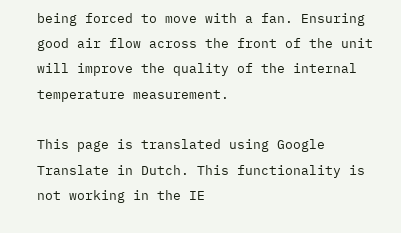being forced to move with a fan. Ensuring good air flow across the front of the unit will improve the quality of the internal temperature measurement.

This page is translated using Google Translate in Dutch. This functionality is not working in the IE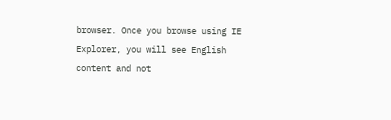browser. Once you browse using IE Explorer, you will see English content and not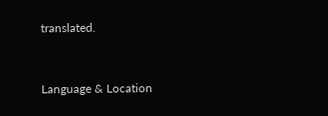translated.


Language & Location